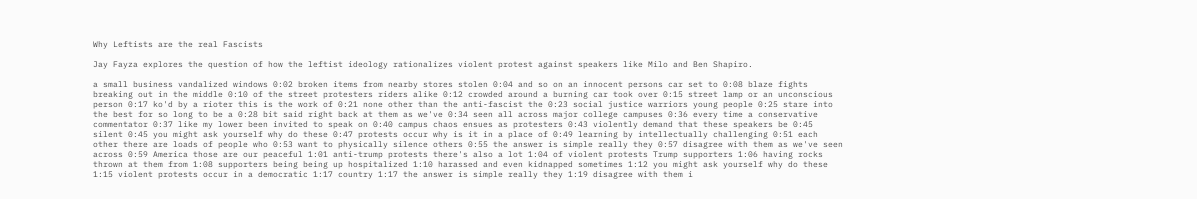Why Leftists are the real Fascists

Jay Fayza explores the question of how the leftist ideology rationalizes violent protest against speakers like Milo and Ben Shapiro.

a small business vandalized windows 0:02 broken items from nearby stores stolen 0:04 and so on an innocent persons car set to 0:08 blaze fights breaking out in the middle 0:10 of the street protesters riders alike 0:12 crowded around a burning car took over 0:15 street lamp or an unconscious person 0:17 ko'd by a rioter this is the work of 0:21 none other than the anti-fascist the 0:23 social justice warriors young people 0:25 stare into the best for so long to be a 0:28 bit said right back at them as we've 0:34 seen all across major college campuses 0:36 every time a conservative commentator 0:37 like my lower been invited to speak on 0:40 campus chaos ensues as protesters 0:43 violently demand that these speakers be 0:45 silent 0:45 you might ask yourself why do these 0:47 protests occur why is it in a place of 0:49 learning by intellectually challenging 0:51 each other there are loads of people who 0:53 want to physically silence others 0:55 the answer is simple really they 0:57 disagree with them as we've seen across 0:59 America those are our peaceful 1:01 anti-trump protests there's also a lot 1:04 of violent protests Trump supporters 1:06 having rocks thrown at them from 1:08 supporters being being up hospitalized 1:10 harassed and even kidnapped sometimes 1:12 you might ask yourself why do these 1:15 violent protests occur in a democratic 1:17 country 1:17 the answer is simple really they 1:19 disagree with them i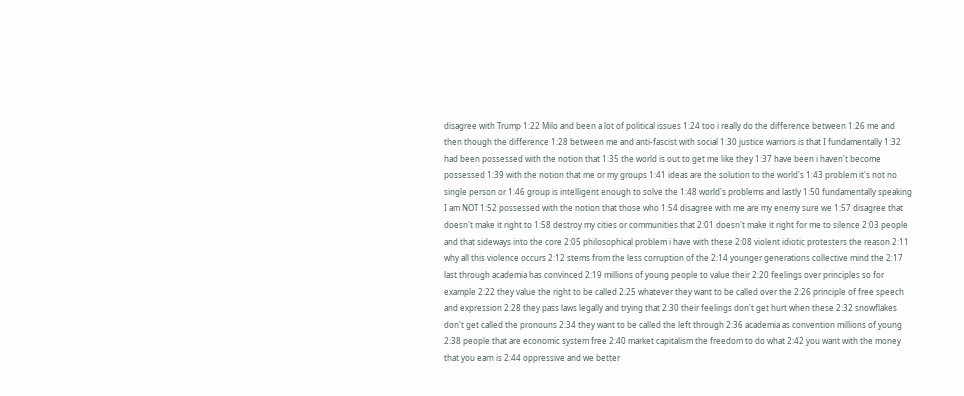disagree with Trump 1:22 Milo and been a lot of political issues 1:24 too i really do the difference between 1:26 me and then though the difference 1:28 between me and anti-fascist with social 1:30 justice warriors is that I fundamentally 1:32 had been possessed with the notion that 1:35 the world is out to get me like they 1:37 have been i haven't become possessed 1:39 with the notion that me or my groups 1:41 ideas are the solution to the world's 1:43 problem it's not no single person or 1:46 group is intelligent enough to solve the 1:48 world's problems and lastly 1:50 fundamentally speaking I am NOT 1:52 possessed with the notion that those who 1:54 disagree with me are my enemy sure we 1:57 disagree that doesn't make it right to 1:58 destroy my cities or communities that 2:01 doesn't make it right for me to silence 2:03 people and that sideways into the core 2:05 philosophical problem i have with these 2:08 violent idiotic protesters the reason 2:11 why all this violence occurs 2:12 stems from the less corruption of the 2:14 younger generations collective mind the 2:17 last through academia has convinced 2:19 millions of young people to value their 2:20 feelings over principles so for example 2:22 they value the right to be called 2:25 whatever they want to be called over the 2:26 principle of free speech and expression 2:28 they pass laws legally and trying that 2:30 their feelings don't get hurt when these 2:32 snowflakes don't get called the pronouns 2:34 they want to be called the left through 2:36 academia as convention millions of young 2:38 people that are economic system free 2:40 market capitalism the freedom to do what 2:42 you want with the money that you earn is 2:44 oppressive and we better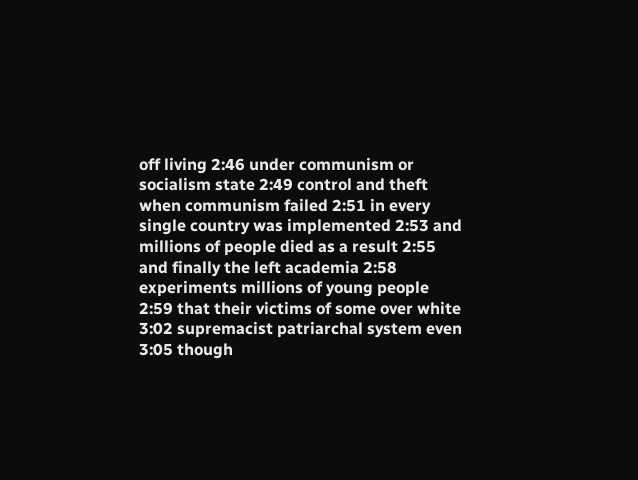off living 2:46 under communism or socialism state 2:49 control and theft when communism failed 2:51 in every single country was implemented 2:53 and millions of people died as a result 2:55 and finally the left academia 2:58 experiments millions of young people 2:59 that their victims of some over white 3:02 supremacist patriarchal system even 3:05 though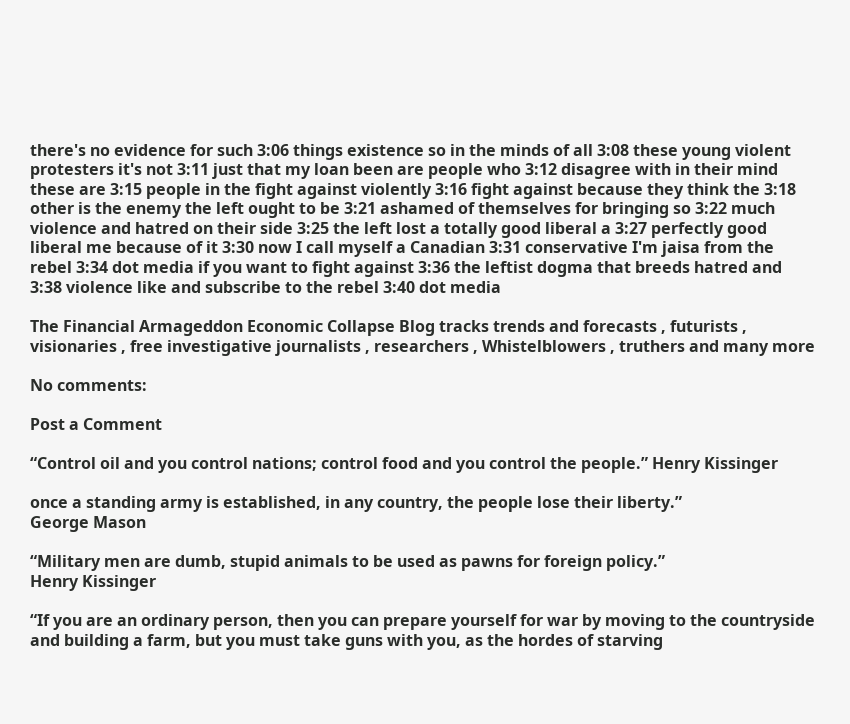there's no evidence for such 3:06 things existence so in the minds of all 3:08 these young violent protesters it's not 3:11 just that my loan been are people who 3:12 disagree with in their mind these are 3:15 people in the fight against violently 3:16 fight against because they think the 3:18 other is the enemy the left ought to be 3:21 ashamed of themselves for bringing so 3:22 much violence and hatred on their side 3:25 the left lost a totally good liberal a 3:27 perfectly good liberal me because of it 3:30 now I call myself a Canadian 3:31 conservative I'm jaisa from the rebel 3:34 dot media if you want to fight against 3:36 the leftist dogma that breeds hatred and 3:38 violence like and subscribe to the rebel 3:40 dot media

The Financial Armageddon Economic Collapse Blog tracks trends and forecasts , futurists , visionaries , free investigative journalists , researchers , Whistelblowers , truthers and many more

No comments:

Post a Comment

“Control oil and you control nations; control food and you control the people.” Henry Kissinger

once a standing army is established, in any country, the people lose their liberty.”
George Mason

“Military men are dumb, stupid animals to be used as pawns for foreign policy.”
Henry Kissinger

“If you are an ordinary person, then you can prepare yourself for war by moving to the countryside and building a farm, but you must take guns with you, as the hordes of starving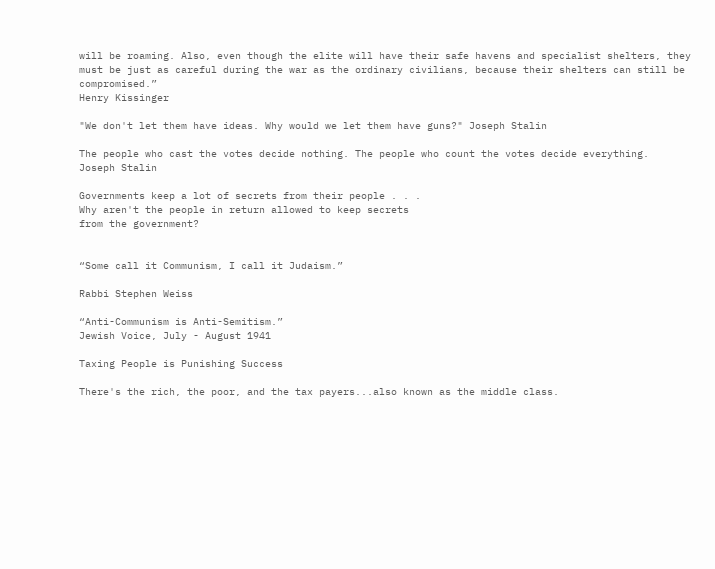will be roaming. Also, even though the elite will have their safe havens and specialist shelters, they must be just as careful during the war as the ordinary civilians, because their shelters can still be compromised.”
Henry Kissinger

"We don't let them have ideas. Why would we let them have guns?" Joseph Stalin

The people who cast the votes decide nothing. The people who count the votes decide everything.
Joseph Stalin

Governments keep a lot of secrets from their people . . .
Why aren't the people in return allowed to keep secrets
from the government?


“Some call it Communism, I call it Judaism.”

Rabbi Stephen Weiss

“Anti-Communism is Anti-Semitism.”
Jewish Voice, July - August 1941

Taxing People is Punishing Success

There's the rich, the poor, and the tax payers...also known as the middle class.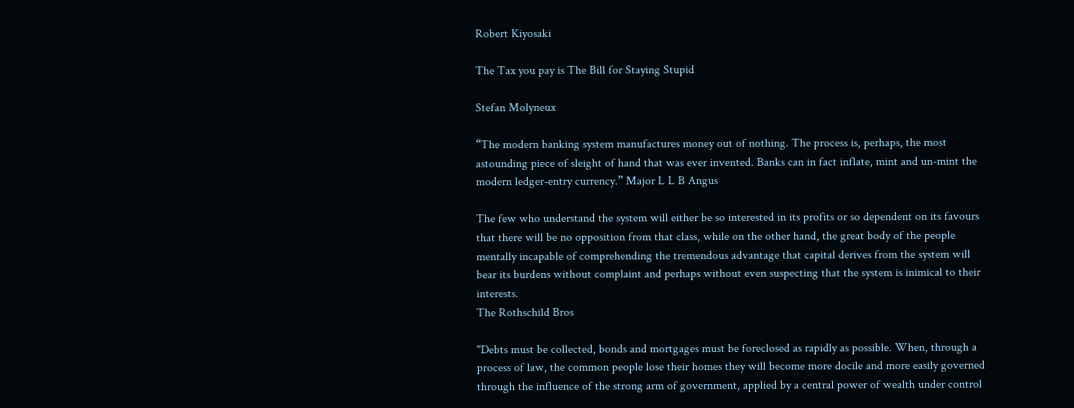Robert Kiyosaki

The Tax you pay is The Bill for Staying Stupid

Stefan Molyneux

“The modern banking system manufactures money out of nothing. The process is, perhaps, the most astounding piece of sleight of hand that was ever invented. Banks can in fact inflate, mint and un-mint the modern ledger-entry currency.” Major L L B Angus

The few who understand the system will either be so interested in its profits or so dependent on its favours that there will be no opposition from that class, while on the other hand, the great body of the people mentally incapable of comprehending the tremendous advantage that capital derives from the system will bear its burdens without complaint and perhaps without even suspecting that the system is inimical to their interests.
The Rothschild Bros

"Debts must be collected, bonds and mortgages must be foreclosed as rapidly as possible. When, through a process of law, the common people lose their homes they will become more docile and more easily governed through the influence of the strong arm of government, applied by a central power of wealth under control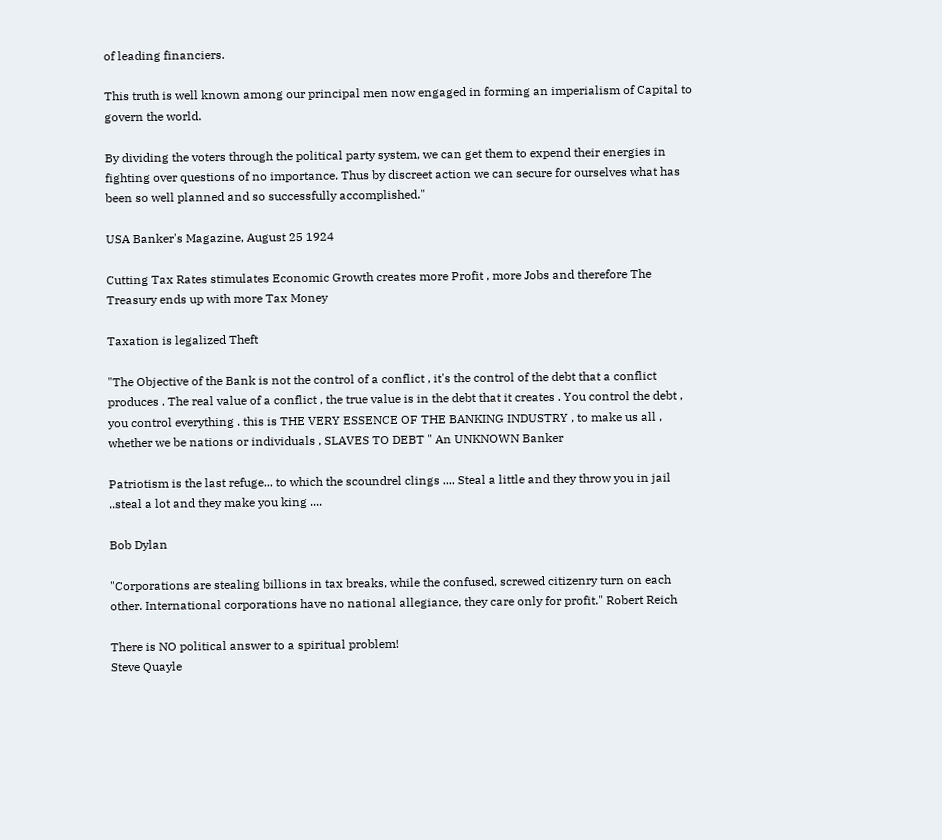of leading financiers.

This truth is well known among our principal men now engaged in forming an imperialism of Capital to govern the world.

By dividing the voters through the political party system, we can get them to expend their energies in fighting over questions of no importance. Thus by discreet action we can secure for ourselves what has been so well planned and so successfully accomplished."

USA Banker's Magazine, August 25 1924

Cutting Tax Rates stimulates Economic Growth creates more Profit , more Jobs and therefore The Treasury ends up with more Tax Money

Taxation is legalized Theft

"The Objective of the Bank is not the control of a conflict , it's the control of the debt that a conflict produces . The real value of a conflict , the true value is in the debt that it creates . You control the debt , you control everything . this is THE VERY ESSENCE OF THE BANKING INDUSTRY , to make us all , whether we be nations or individuals , SLAVES TO DEBT " An UNKNOWN Banker

Patriotism is the last refuge... to which the scoundrel clings .... Steal a little and they throw you in jail ..steal a lot and they make you king ....

Bob Dylan

"Corporations are stealing billions in tax breaks, while the confused, screwed citizenry turn on each other. International corporations have no national allegiance, they care only for profit." Robert Reich

There is NO political answer to a spiritual problem!
Steve Quayle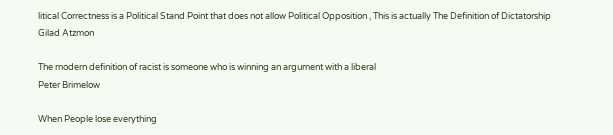litical Correctness is a Political Stand Point that does not allow Political Opposition , This is actually The Definition of Dictatorship
Gilad Atzmon

The modern definition of racist is someone who is winning an argument with a liberal
Peter Brimelow

When People lose everything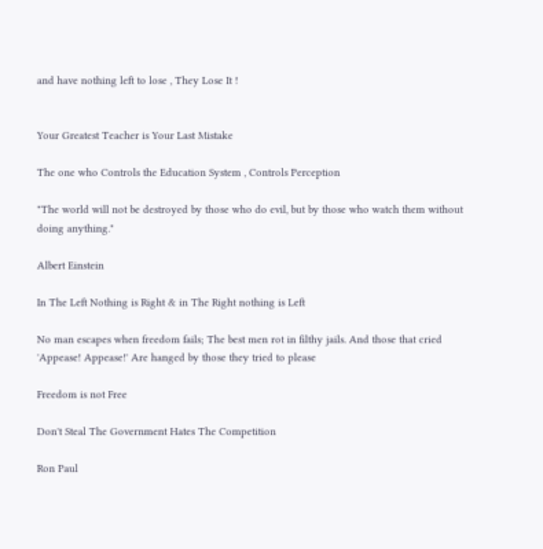and have nothing left to lose , They Lose It !


Your Greatest Teacher is Your Last Mistake

The one who Controls the Education System , Controls Perception

"The world will not be destroyed by those who do evil, but by those who watch them without doing anything."

Albert Einstein

In The Left Nothing is Right & in The Right nothing is Left

No man escapes when freedom fails; The best men rot in filthy jails. And those that cried 'Appease! Appease!' Are hanged by those they tried to please

Freedom is not Free

Don't Steal The Government Hates The Competition

Ron Paul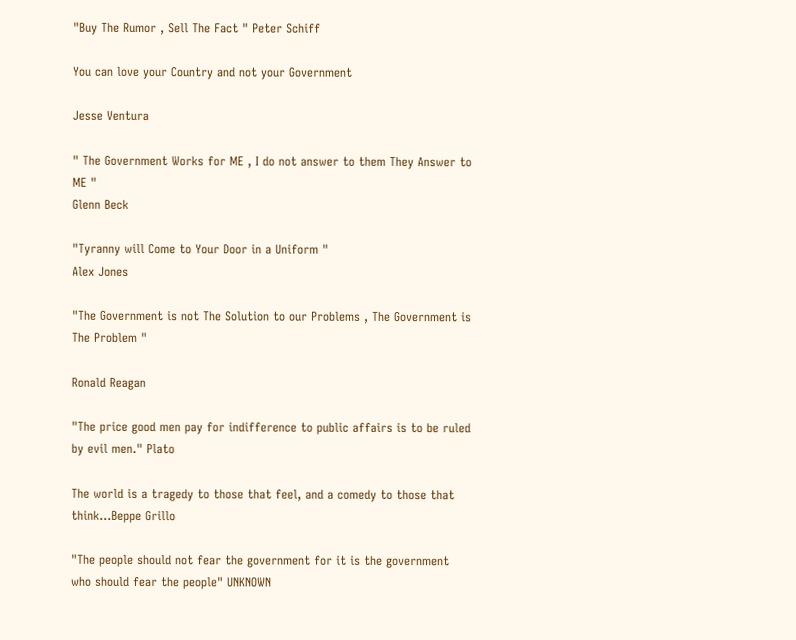"Buy The Rumor , Sell The Fact " Peter Schiff

You can love your Country and not your Government

Jesse Ventura

" The Government Works for ME , I do not answer to them They Answer to ME "
Glenn Beck

"Tyranny will Come to Your Door in a Uniform "
Alex Jones

"The Government is not The Solution to our Problems , The Government is The Problem "

Ronald Reagan

"The price good men pay for indifference to public affairs is to be ruled by evil men." Plato

The world is a tragedy to those that feel, and a comedy to those that think...Beppe Grillo

"The people should not fear the government for it is the government who should fear the people" UNKNOWN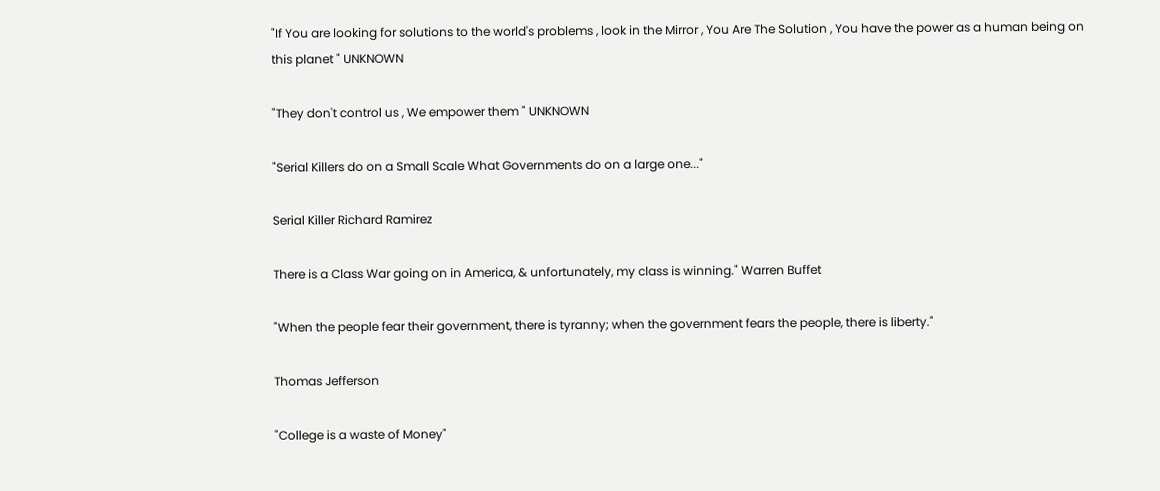"If You are looking for solutions to the world's problems , look in the Mirror , You Are The Solution , You have the power as a human being on this planet " UNKNOWN

"They don't control us , We empower them " UNKNOWN

"Serial Killers do on a Small Scale What Governments do on a large one..."

Serial Killer Richard Ramirez

There is a Class War going on in America, & unfortunately, my class is winning." Warren Buffet

"When the people fear their government, there is tyranny; when the government fears the people, there is liberty."

Thomas Jefferson

"College is a waste of Money"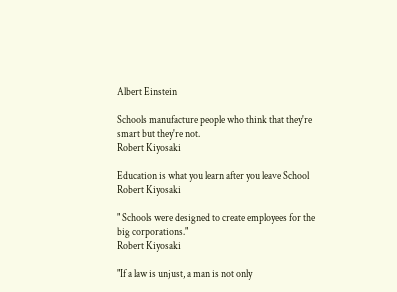Albert Einstein

Schools manufacture people who think that they're smart but they're not.
Robert Kiyosaki

Education is what you learn after you leave School
Robert Kiyosaki

" Schools were designed to create employees for the big corporations."
Robert Kiyosaki

"If a law is unjust, a man is not only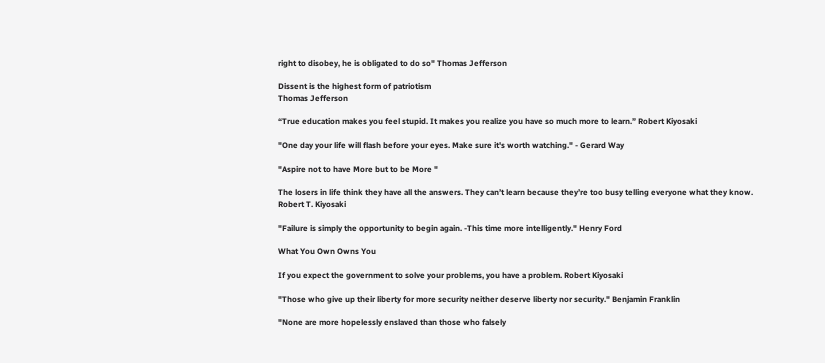right to disobey, he is obligated to do so" Thomas Jefferson

Dissent is the highest form of patriotism
Thomas Jefferson

“True education makes you feel stupid. It makes you realize you have so much more to learn.” Robert Kiyosaki

"One day your life will flash before your eyes. Make sure it's worth watching." - Gerard Way

"Aspire not to have More but to be More "

The losers in life think they have all the answers. They can’t learn because they’re too busy telling everyone what they know.
Robert T. Kiyosaki

"Failure is simply the opportunity to begin again. -This time more intelligently." Henry Ford

What You Own Owns You

If you expect the government to solve your problems, you have a problem. Robert Kiyosaki

"Those who give up their liberty for more security neither deserve liberty nor security." Benjamin Franklin

"None are more hopelessly enslaved than those who falsely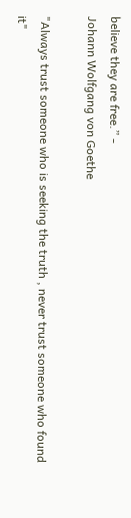believe they are free.” -
Johann Wolfgang von Goethe

"Always trust someone who is seeking the truth , never trust someone who found it"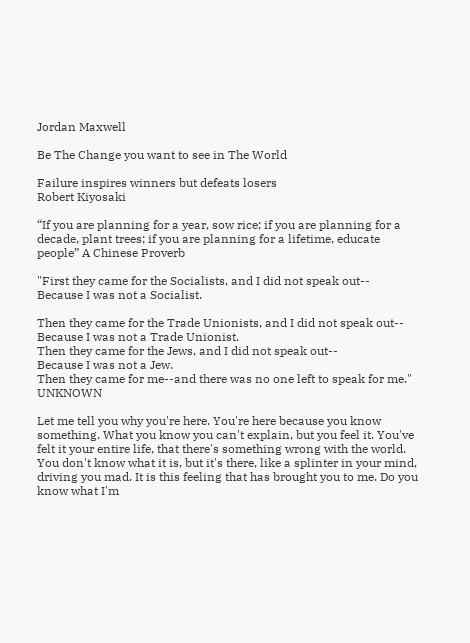Jordan Maxwell

Be The Change you want to see in The World

Failure inspires winners but defeats losers
Robert Kiyosaki

“If you are planning for a year, sow rice; if you are planning for a decade, plant trees; if you are planning for a lifetime, educate people” A Chinese Proverb

"First they came for the Socialists, and I did not speak out--
Because I was not a Socialist.

Then they came for the Trade Unionists, and I did not speak out--
Because I was not a Trade Unionist.
Then they came for the Jews, and I did not speak out--
Because I was not a Jew.
Then they came for me--and there was no one left to speak for me." UNKNOWN

Let me tell you why you're here. You're here because you know something. What you know you can't explain, but you feel it. You've felt it your entire life, that there's something wrong with the world. You don't know what it is, but it's there, like a splinter in your mind, driving you mad. It is this feeling that has brought you to me. Do you know what I'm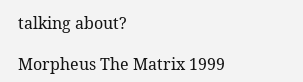talking about?

Morpheus The Matrix 1999